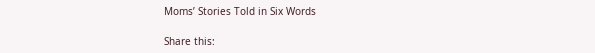Moms’ Stories Told in Six Words

Share this: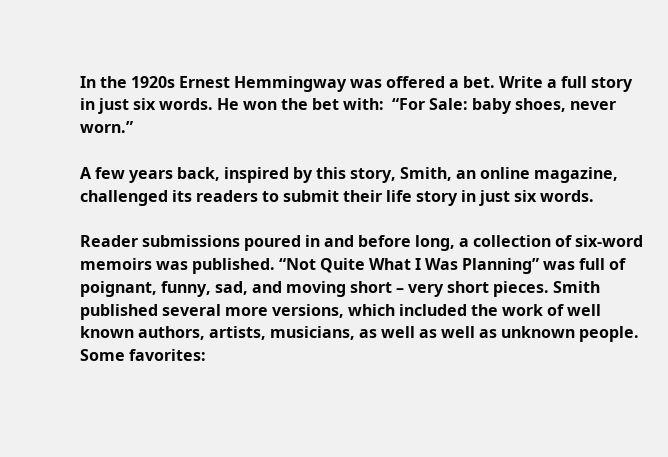In the 1920s Ernest Hemmingway was offered a bet. Write a full story in just six words. He won the bet with:  “For Sale: baby shoes, never worn.”

A few years back, inspired by this story, Smith, an online magazine, challenged its readers to submit their life story in just six words.

Reader submissions poured in and before long, a collection of six-word memoirs was published. “Not Quite What I Was Planning” was full of poignant, funny, sad, and moving short – very short pieces. Smith published several more versions, which included the work of well known authors, artists, musicians, as well as well as unknown people.  Some favorites: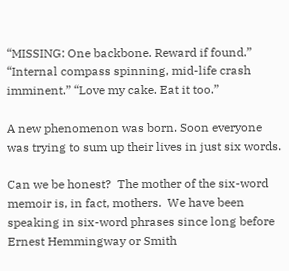“MISSING: One backbone. Reward if found.” “Internal compass spinning, mid-life crash imminent.” “Love my cake. Eat it too.”

A new phenomenon was born. Soon everyone was trying to sum up their lives in just six words.

Can we be honest?  The mother of the six-word memoir is, in fact, mothers.  We have been speaking in six-word phrases since long before Ernest Hemmingway or Smith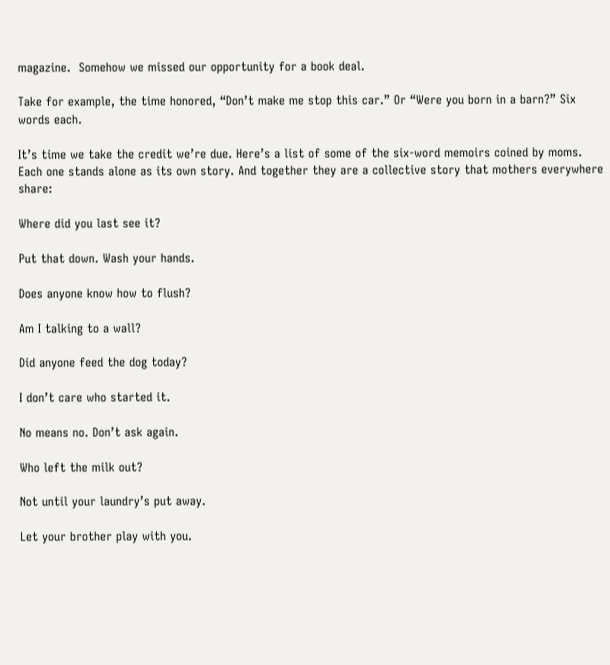magazine.  Somehow we missed our opportunity for a book deal.

Take for example, the time honored, “Don’t make me stop this car.” Or “Were you born in a barn?” Six words each.

It’s time we take the credit we’re due. Here’s a list of some of the six-word memoirs coined by moms.  Each one stands alone as its own story. And together they are a collective story that mothers everywhere share:

Where did you last see it?

Put that down. Wash your hands.

Does anyone know how to flush?

Am I talking to a wall?

Did anyone feed the dog today?

I don’t care who started it.

No means no. Don’t ask again.

Who left the milk out?

Not until your laundry’s put away.

Let your brother play with you.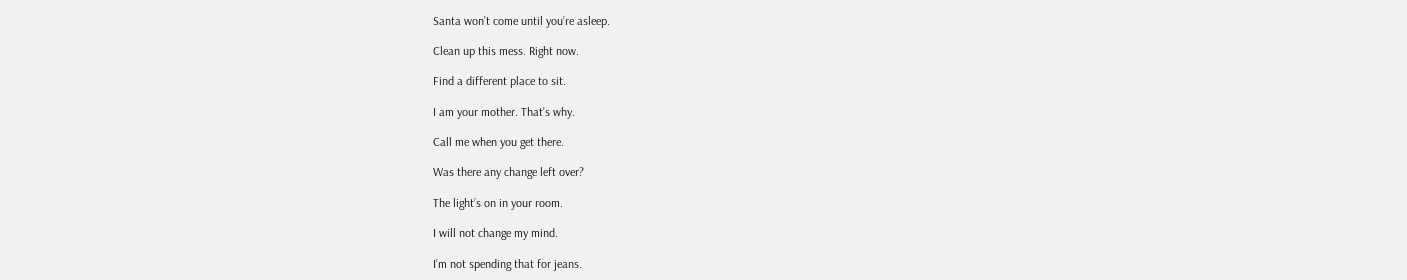Santa won’t come until you’re asleep.

Clean up this mess. Right now.

Find a different place to sit.

I am your mother. That’s why.

Call me when you get there.

Was there any change left over?

The light’s on in your room.

I will not change my mind.

I’m not spending that for jeans.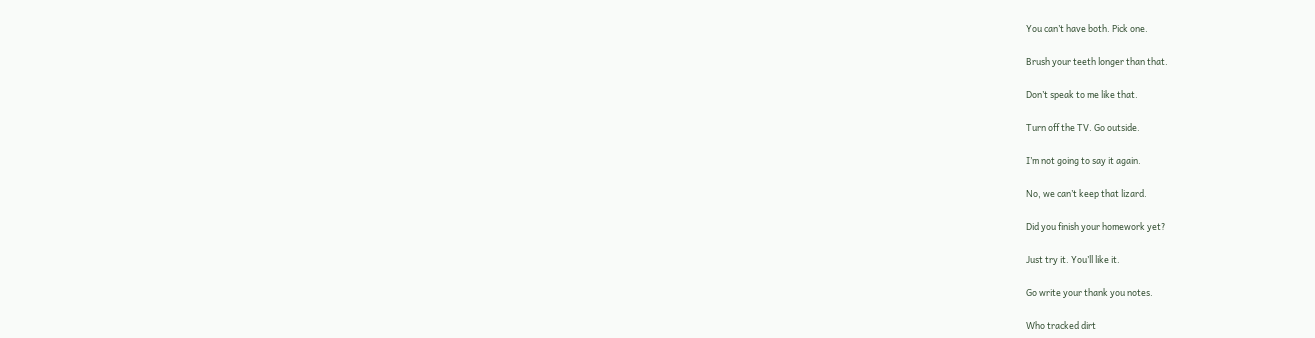You can’t have both. Pick one.

Brush your teeth longer than that.

Don’t speak to me like that.

Turn off the TV. Go outside.

I’m not going to say it again.

No, we can’t keep that lizard.

Did you finish your homework yet?

Just try it. You’ll like it.

Go write your thank you notes.

Who tracked dirt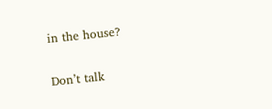in the house?

Don’t talk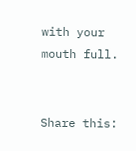with your mouth full.


Share this: